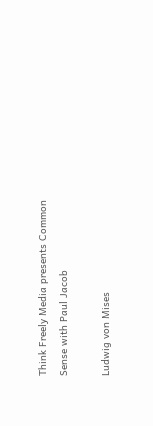Think Freely Media presents Common Sense with Paul Jacob

Ludwig von Mises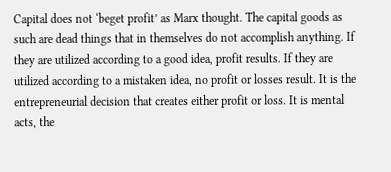Capital does not ‘beget profit’ as Marx thought. The capital goods as such are dead things that in themselves do not accomplish anything. If they are utilized according to a good idea, profit results. If they are utilized according to a mistaken idea, no profit or losses result. It is the entrepreneurial decision that creates either profit or loss. It is mental acts, the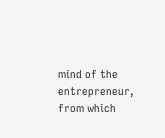mind of the entrepreneur, from which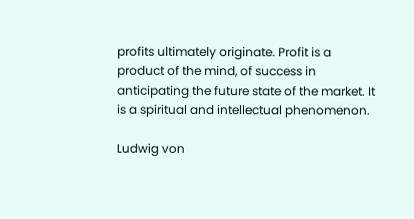profits ultimately originate. Profit is a product of the mind, of success in anticipating the future state of the market. It is a spiritual and intellectual phenomenon.

Ludwig von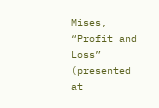Mises, “Profit and Loss” (presented at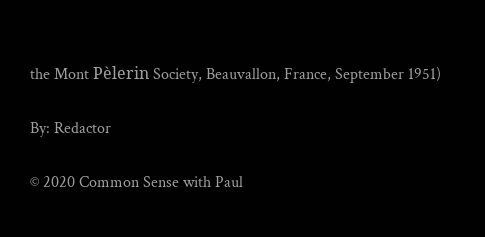the Mont Pèlerin Society, Beauvallon, France, September 1951)

By: Redactor

© 2020 Common Sense with Paul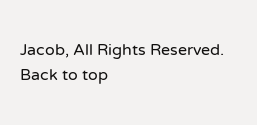Jacob, All Rights Reserved. Back to top